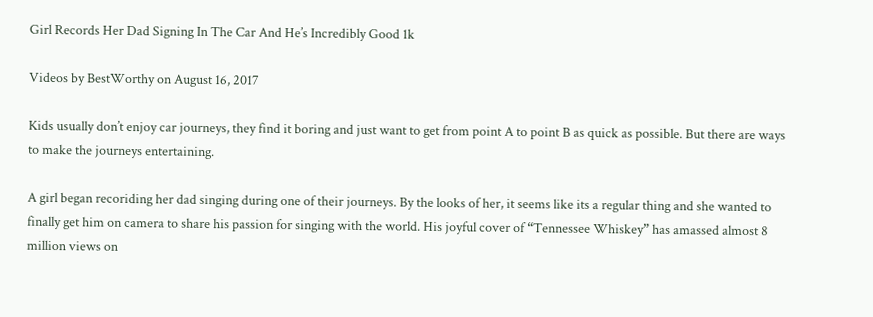Girl Records Her Dad Signing In The Car And He’s Incredibly Good 1k

Videos by BestWorthy on August 16, 2017

Kids usually don’t enjoy car journeys, they find it boring and just want to get from point A to point B as quick as possible. But there are ways to make the journeys entertaining.

A girl began recoriding her dad singing during one of their journeys. By the looks of her, it seems like its a regular thing and she wanted to finally get him on camera to share his passion for singing with the world. His joyful cover of “Tennessee Whiskey” has amassed almost 8 million views on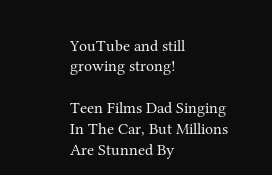YouTube and still growing strong!

Teen Films Dad Singing In The Car, But Millions Are Stunned By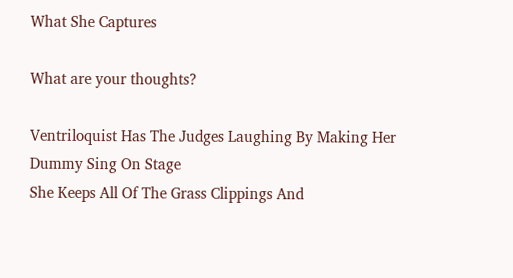What She Captures

What are your thoughts?

Ventriloquist Has The Judges Laughing By Making Her Dummy Sing On Stage
She Keeps All Of The Grass Clippings And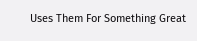Uses Them For Something Great